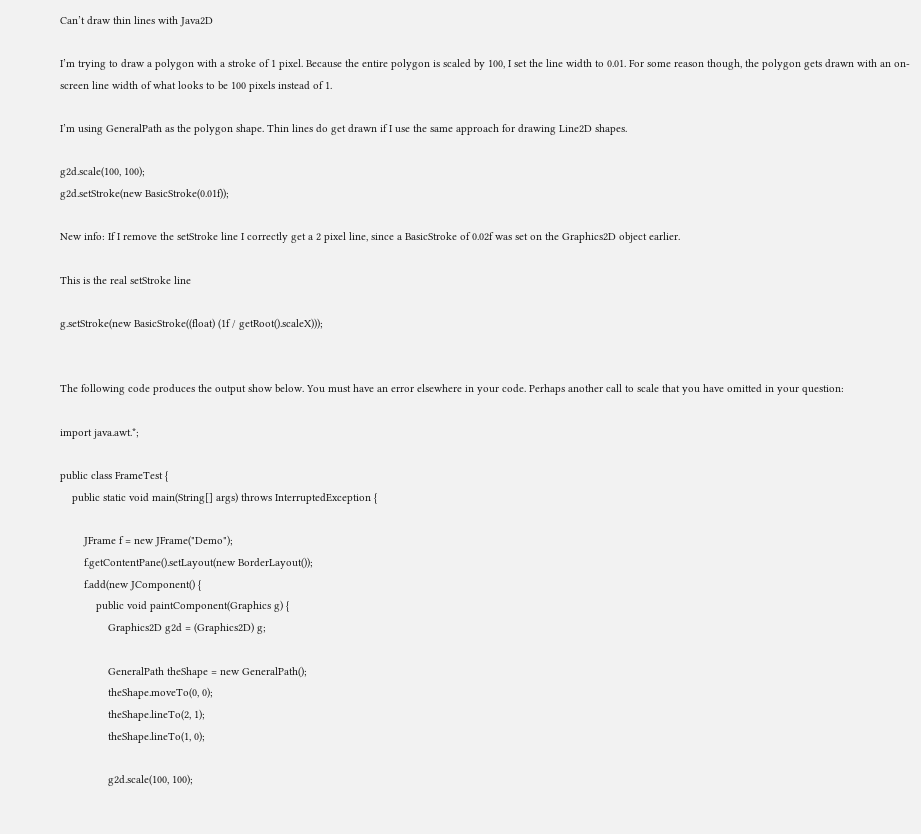Can’t draw thin lines with Java2D

I’m trying to draw a polygon with a stroke of 1 pixel. Because the entire polygon is scaled by 100, I set the line width to 0.01. For some reason though, the polygon gets drawn with an on-screen line width of what looks to be 100 pixels instead of 1.

I’m using GeneralPath as the polygon shape. Thin lines do get drawn if I use the same approach for drawing Line2D shapes.

g2d.scale(100, 100);
g2d.setStroke(new BasicStroke(0.01f));

New info: If I remove the setStroke line I correctly get a 2 pixel line, since a BasicStroke of 0.02f was set on the Graphics2D object earlier.

This is the real setStroke line

g.setStroke(new BasicStroke((float) (1f / getRoot().scaleX)));


The following code produces the output show below. You must have an error elsewhere in your code. Perhaps another call to scale that you have omitted in your question:

import java.awt.*;

public class FrameTest {
    public static void main(String[] args) throws InterruptedException {

        JFrame f = new JFrame("Demo");
        f.getContentPane().setLayout(new BorderLayout());
        f.add(new JComponent() {
            public void paintComponent(Graphics g) {
                Graphics2D g2d = (Graphics2D) g;

                GeneralPath theShape = new GeneralPath();
                theShape.moveTo(0, 0);
                theShape.lineTo(2, 1);
                theShape.lineTo(1, 0);

                g2d.scale(100, 100);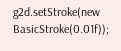g2d.setStroke(new BasicStroke(0.01f));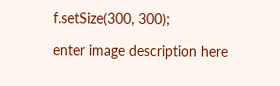f.setSize(300, 300);

enter image description here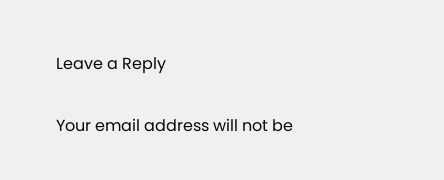Leave a Reply

Your email address will not be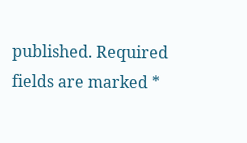published. Required fields are marked *